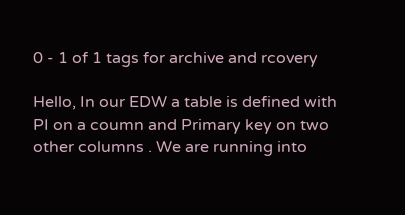0 - 1 of 1 tags for archive and rcovery

Hello, In our EDW a table is defined with PI on a coumn and Primary key on two other columns . We are running into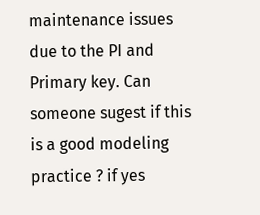maintenance issues due to the PI and Primary key. Can someone sugest if this is a good modeling practice ? if yes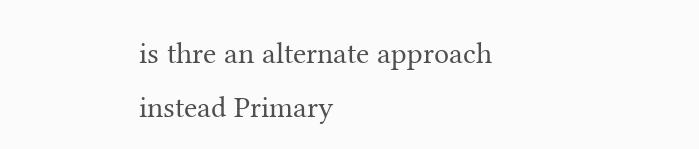is thre an alternate approach instead Primary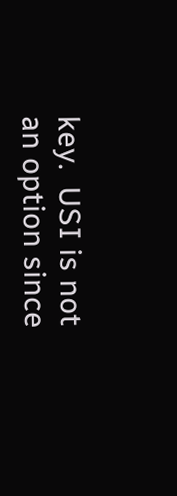key.  USI is not an option since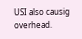USI also causig overhead.